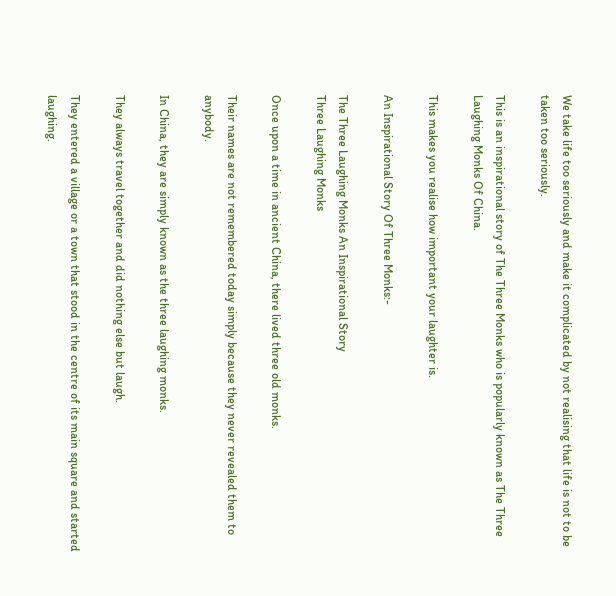We take life too seriously and make it complicated by not realising that life is not to be taken too seriously.

This is an inspirational story of The Three Monks who is popularly known as The Three Laughing Monks Of China.

This makes you realise how important your laughter is.

An Inspirational Story Of Three Monks:-

The Three Laughing Monks An Inspirational Story
Three Laughing Monks

Once upon a time in ancient China, there lived three old monks.

Their names are not remembered today simply because they never revealed them to anybody.

In China, they are simply known as the three laughing monks.

They always travel together and did nothing else but laugh.

They entered a village or a town that stood in the centre of its main square and started laughing.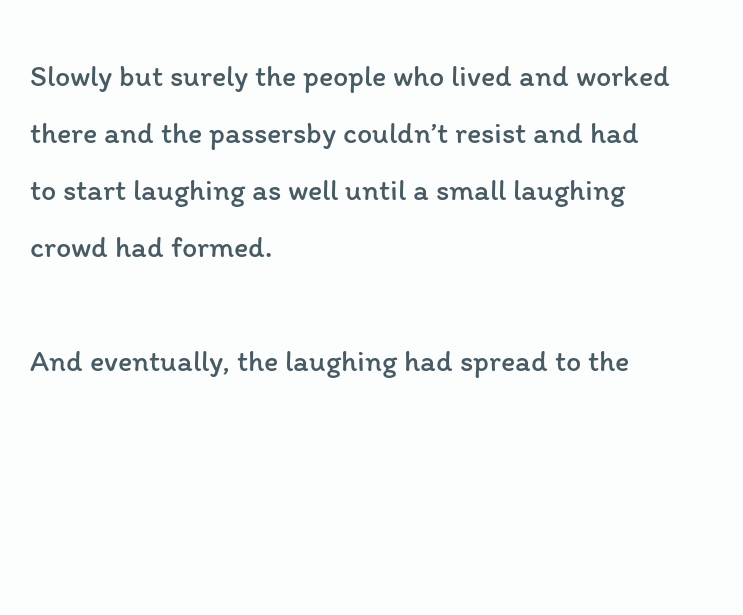Slowly but surely the people who lived and worked there and the passersby couldn’t resist and had to start laughing as well until a small laughing crowd had formed.

And eventually, the laughing had spread to the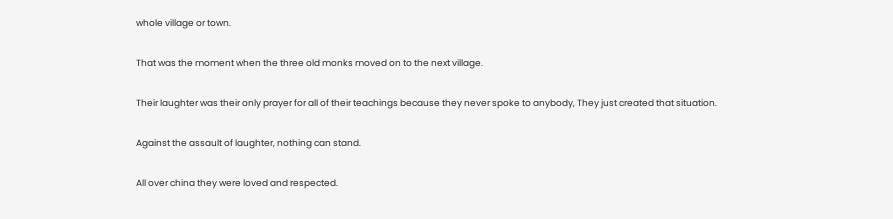whole village or town.

That was the moment when the three old monks moved on to the next village.

Their laughter was their only prayer for all of their teachings because they never spoke to anybody, They just created that situation.

Against the assault of laughter, nothing can stand.

All over china they were loved and respected.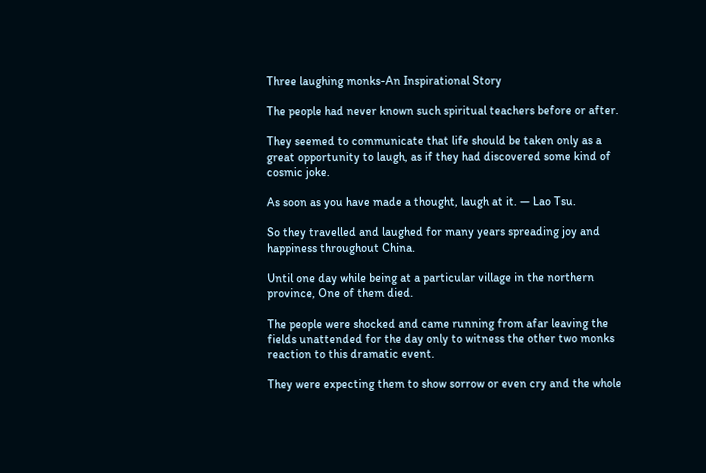Three laughing monks-An Inspirational Story

The people had never known such spiritual teachers before or after.

They seemed to communicate that life should be taken only as a great opportunity to laugh, as if they had discovered some kind of cosmic joke.

As soon as you have made a thought, laugh at it. — Lao Tsu.

So they travelled and laughed for many years spreading joy and happiness throughout China.

Until one day while being at a particular village in the northern province, One of them died.

The people were shocked and came running from afar leaving the fields unattended for the day only to witness the other two monks reaction to this dramatic event.

They were expecting them to show sorrow or even cry and the whole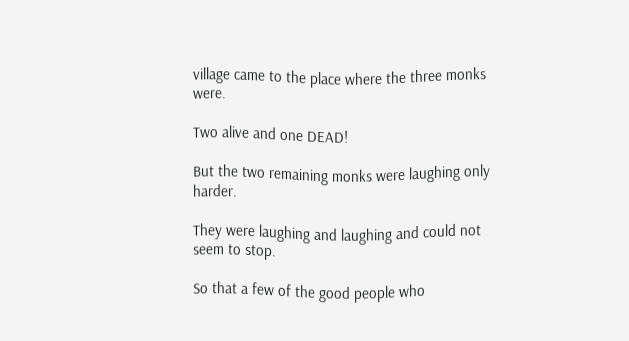village came to the place where the three monks were.

Two alive and one DEAD!

But the two remaining monks were laughing only harder.

They were laughing and laughing and could not seem to stop.

So that a few of the good people who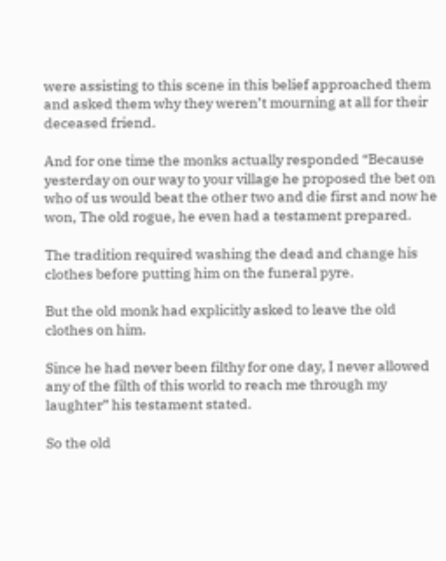were assisting to this scene in this belief approached them and asked them why they weren’t mourning at all for their deceased friend.

And for one time the monks actually responded “Because yesterday on our way to your village he proposed the bet on who of us would beat the other two and die first and now he won, The old rogue, he even had a testament prepared.

The tradition required washing the dead and change his clothes before putting him on the funeral pyre.

But the old monk had explicitly asked to leave the old clothes on him.

Since he had never been filthy for one day, I never allowed any of the filth of this world to reach me through my laughter” his testament stated.

So the old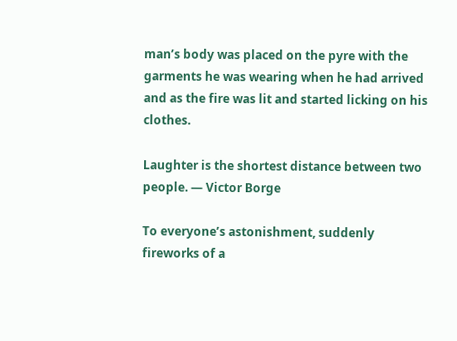man’s body was placed on the pyre with the garments he was wearing when he had arrived and as the fire was lit and started licking on his clothes.

Laughter is the shortest distance between two people. — Victor Borge

To everyone’s astonishment, suddenly fireworks of a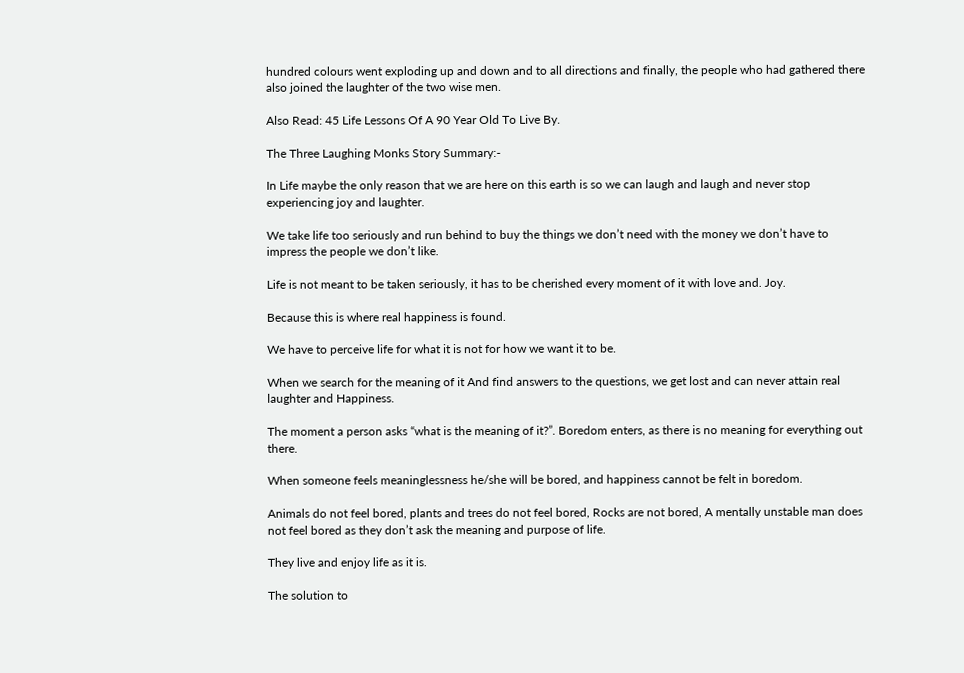hundred colours went exploding up and down and to all directions and finally, the people who had gathered there also joined the laughter of the two wise men.

Also Read: 45 Life Lessons Of A 90 Year Old To Live By.

The Three Laughing Monks Story Summary:-

In Life maybe the only reason that we are here on this earth is so we can laugh and laugh and never stop experiencing joy and laughter.

We take life too seriously and run behind to buy the things we don’t need with the money we don’t have to impress the people we don’t like.

Life is not meant to be taken seriously, it has to be cherished every moment of it with love and. Joy.

Because this is where real happiness is found.

We have to perceive life for what it is not for how we want it to be.

When we search for the meaning of it And find answers to the questions, we get lost and can never attain real laughter and Happiness.

The moment a person asks “what is the meaning of it?”. Boredom enters, as there is no meaning for everything out there.

When someone feels meaninglessness he/she will be bored, and happiness cannot be felt in boredom.

Animals do not feel bored, plants and trees do not feel bored, Rocks are not bored, A mentally unstable man does not feel bored as they don’t ask the meaning and purpose of life.

They live and enjoy life as it is.

The solution to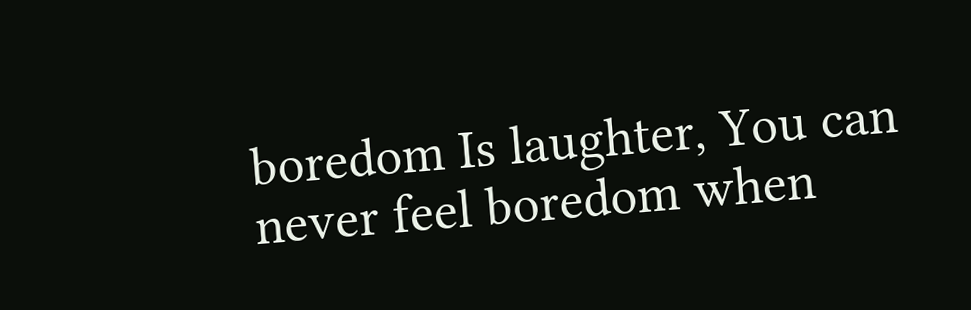boredom Is laughter, You can never feel boredom when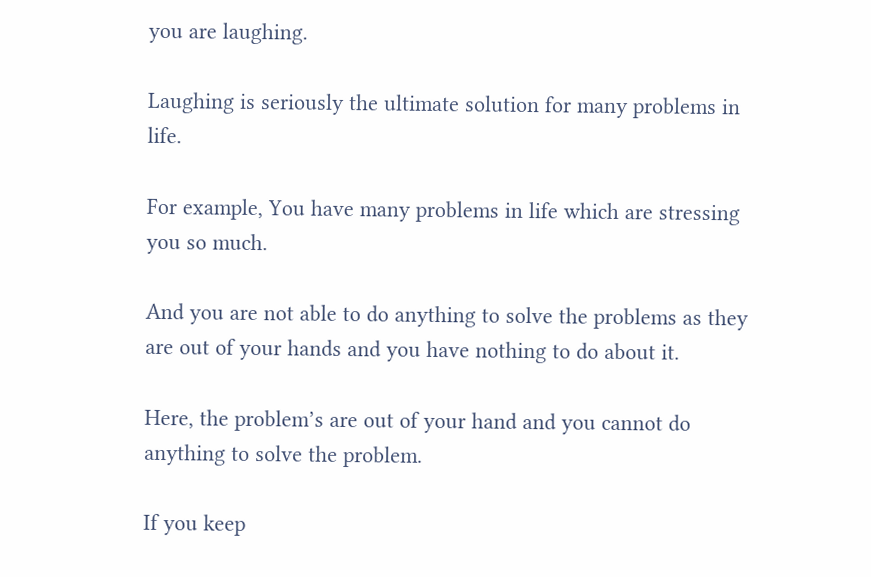you are laughing.

Laughing is seriously the ultimate solution for many problems in life.

For example, You have many problems in life which are stressing you so much.

And you are not able to do anything to solve the problems as they are out of your hands and you have nothing to do about it.

Here, the problem’s are out of your hand and you cannot do anything to solve the problem.

If you keep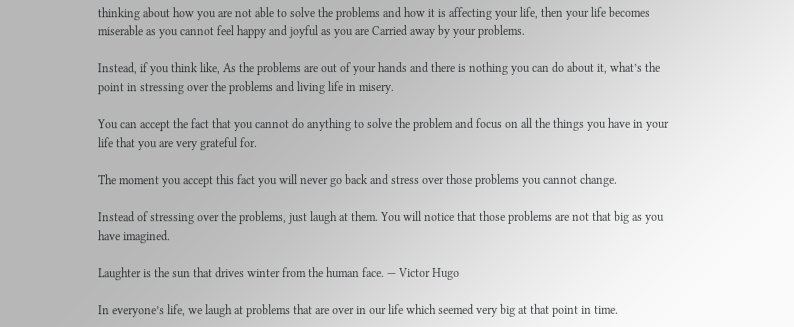thinking about how you are not able to solve the problems and how it is affecting your life, then your life becomes miserable as you cannot feel happy and joyful as you are Carried away by your problems.

Instead, if you think like, As the problems are out of your hands and there is nothing you can do about it, what’s the point in stressing over the problems and living life in misery.

You can accept the fact that you cannot do anything to solve the problem and focus on all the things you have in your life that you are very grateful for.

The moment you accept this fact you will never go back and stress over those problems you cannot change.

Instead of stressing over the problems, just laugh at them. You will notice that those problems are not that big as you have imagined.

Laughter is the sun that drives winter from the human face. — Victor Hugo

In everyone’s life, we laugh at problems that are over in our life which seemed very big at that point in time.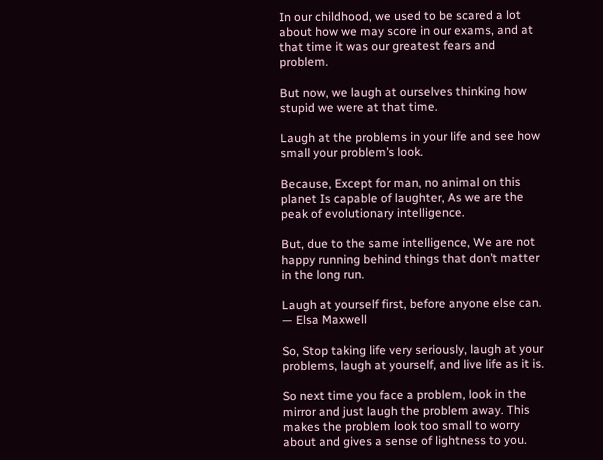In our childhood, we used to be scared a lot about how we may score in our exams, and at that time it was our greatest fears and problem.

But now, we laugh at ourselves thinking how stupid we were at that time.

Laugh at the problems in your life and see how small your problem’s look.

Because, Except for man, no animal on this planet Is capable of laughter, As we are the peak of evolutionary intelligence.

But, due to the same intelligence, We are not happy running behind things that don’t matter in the long run.

Laugh at yourself first, before anyone else can. — Elsa Maxwell

So, Stop taking life very seriously, laugh at your problems, laugh at yourself, and live life as it is.

So next time you face a problem, look in the mirror and just laugh the problem away. This makes the problem look too small to worry about and gives a sense of lightness to you.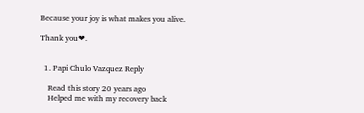Because your joy is what makes you alive.

Thank you❤.


  1. Papi Chulo Vazquez Reply

    Read this story 20 years ago
    Helped me with my recovery back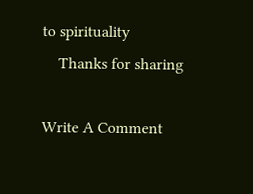to spirituality
    Thanks for sharing

Write A Comment